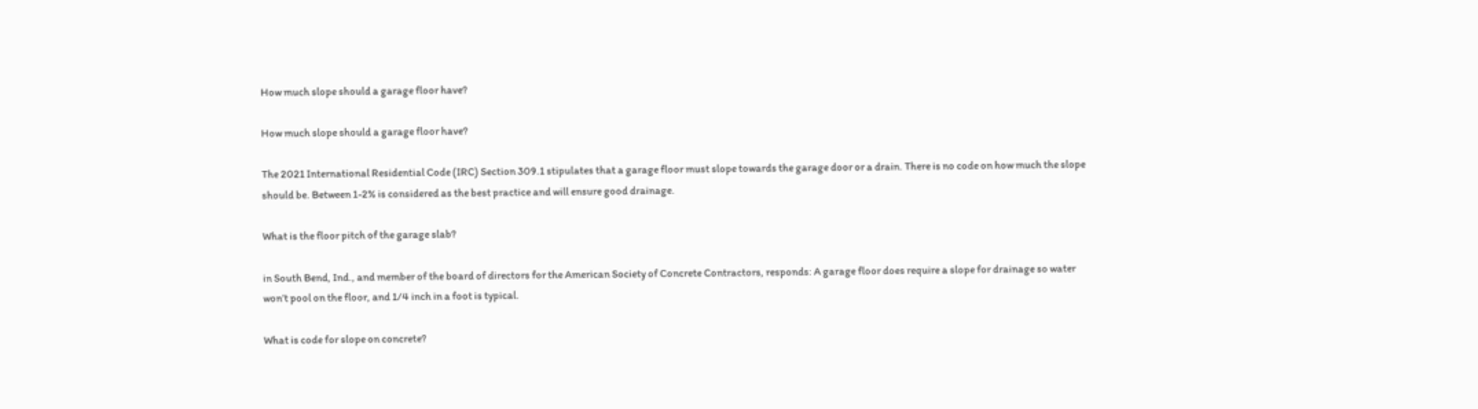How much slope should a garage floor have?

How much slope should a garage floor have?

The 2021 International Residential Code (IRC) Section 309.1 stipulates that a garage floor must slope towards the garage door or a drain. There is no code on how much the slope should be. Between 1-2% is considered as the best practice and will ensure good drainage.

What is the floor pitch of the garage slab?

in South Bend, Ind., and member of the board of directors for the American Society of Concrete Contractors, responds: A garage floor does require a slope for drainage so water won’t pool on the floor, and 1/4 inch in a foot is typical.

What is code for slope on concrete?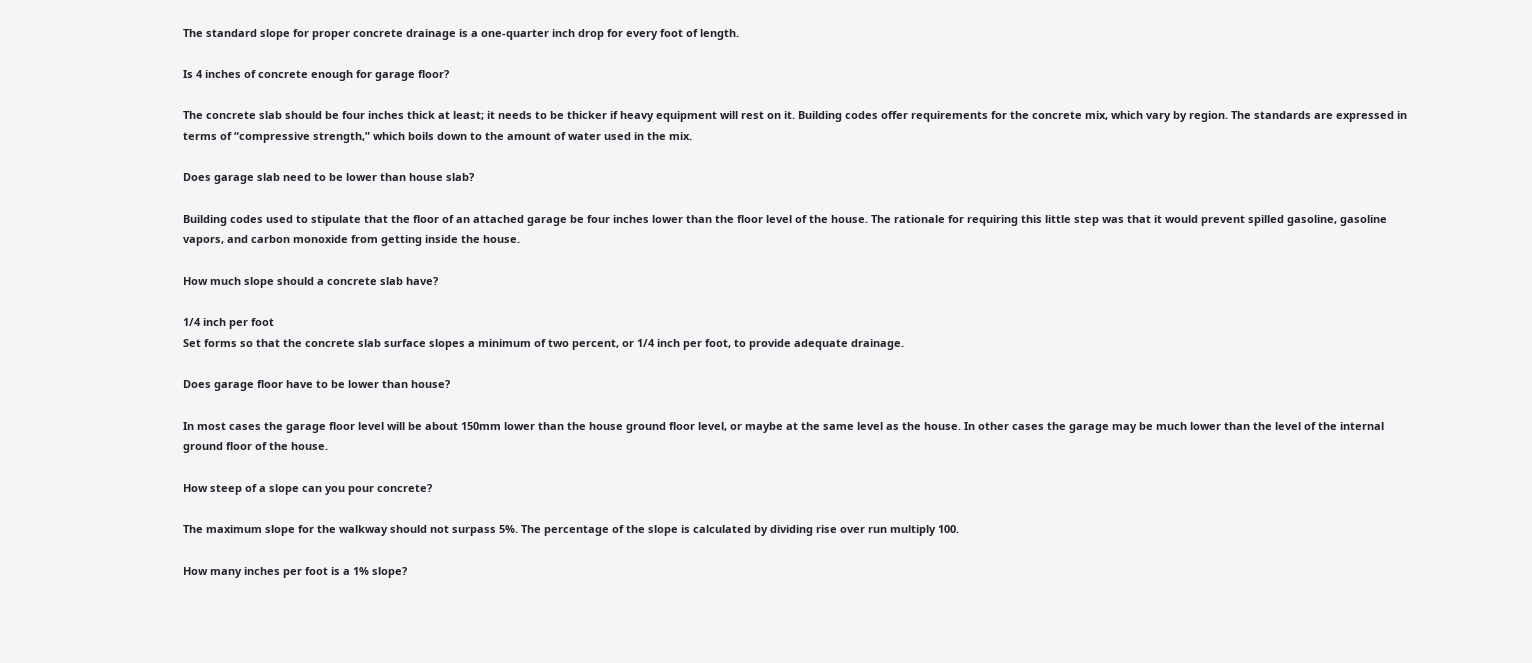The standard slope for proper concrete drainage is a one-quarter inch drop for every foot of length.

Is 4 inches of concrete enough for garage floor?

The concrete slab should be four inches thick at least; it needs to be thicker if heavy equipment will rest on it. Building codes offer requirements for the concrete mix, which vary by region. The standards are expressed in terms of “compressive strength,” which boils down to the amount of water used in the mix.

Does garage slab need to be lower than house slab?

Building codes used to stipulate that the floor of an attached garage be four inches lower than the floor level of the house. The rationale for requiring this little step was that it would prevent spilled gasoline, gasoline vapors, and carbon monoxide from getting inside the house.

How much slope should a concrete slab have?

1/4 inch per foot
Set forms so that the concrete slab surface slopes a minimum of two percent, or 1/4 inch per foot, to provide adequate drainage.

Does garage floor have to be lower than house?

In most cases the garage floor level will be about 150mm lower than the house ground floor level, or maybe at the same level as the house. In other cases the garage may be much lower than the level of the internal ground floor of the house.

How steep of a slope can you pour concrete?

The maximum slope for the walkway should not surpass 5%. The percentage of the slope is calculated by dividing rise over run multiply 100.

How many inches per foot is a 1% slope?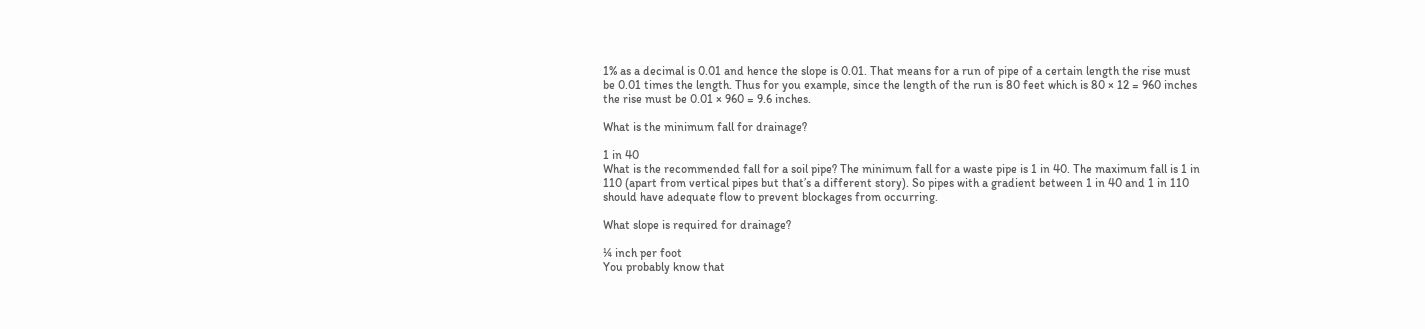1% as a decimal is 0.01 and hence the slope is 0.01. That means for a run of pipe of a certain length the rise must be 0.01 times the length. Thus for you example, since the length of the run is 80 feet which is 80 × 12 = 960 inches the rise must be 0.01 × 960 = 9.6 inches.

What is the minimum fall for drainage?

1 in 40
What is the recommended fall for a soil pipe? The minimum fall for a waste pipe is 1 in 40. The maximum fall is 1 in 110 (apart from vertical pipes but that’s a different story). So pipes with a gradient between 1 in 40 and 1 in 110 should have adequate flow to prevent blockages from occurring.

What slope is required for drainage?

¼ inch per foot
You probably know that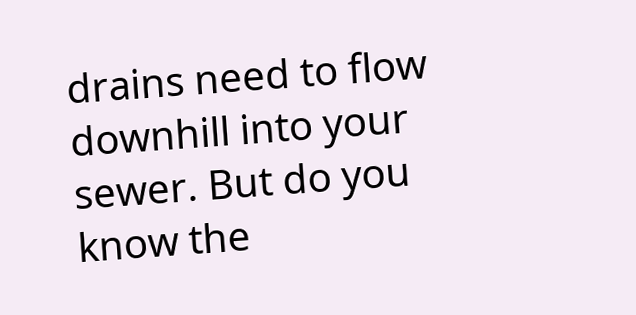drains need to flow downhill into your sewer. But do you know the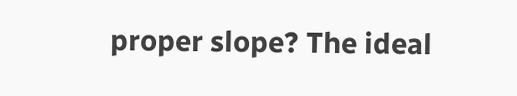proper slope? The ideal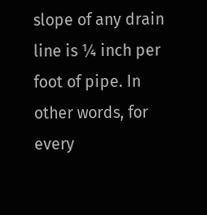slope of any drain line is ¼ inch per foot of pipe. In other words, for every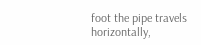foot the pipe travels horizontally,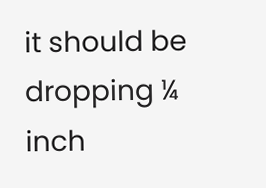it should be dropping ¼ inch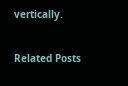vertically.

Related Posts